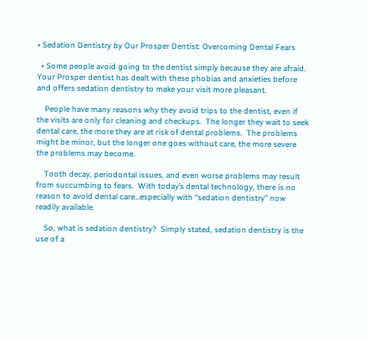• Sedation Dentistry by Our Prosper Dentist: Overcoming Dental Fears

  • Some people avoid going to the dentist simply because they are afraid. Your Prosper dentist has dealt with these phobias and anxieties before and offers sedation dentistry to make your visit more pleasant.

    People have many reasons why they avoid trips to the dentist, even if the visits are only for cleaning and checkups.  The longer they wait to seek dental care, the more they are at risk of dental problems.  The problems might be minor, but the longer one goes without care, the more severe the problems may become.

    Tooth decay, periodontal issues, and even worse problems may result from succumbing to fears.  With today’s dental technology, there is no reason to avoid dental care…especially with “sedation dentistry” now readily available.

    So, what is sedation dentistry?  Simply stated, sedation dentistry is the use of a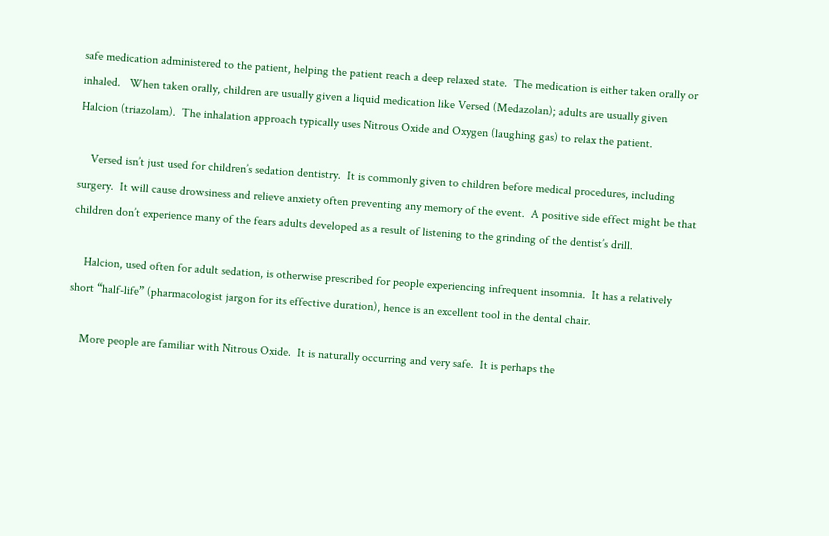safe medication administered to the patient, helping the patient reach a deep relaxed state.  The medication is either taken orally or inhaled.   When taken orally, children are usually given a liquid medication like Versed (Medazolan); adults are usually given Halcion (triazolam).  The inhalation approach typically uses Nitrous Oxide and Oxygen (laughing gas) to relax the patient.

    Versed isn’t just used for children’s sedation dentistry.  It is commonly given to children before medical procedures, including surgery.  It will cause drowsiness and relieve anxiety often preventing any memory of the event.  A positive side effect might be that children don’t experience many of the fears adults developed as a result of listening to the grinding of the dentist’s drill.

    Halcion, used often for adult sedation, is otherwise prescribed for people experiencing infrequent insomnia.  It has a relatively short “half-life” (pharmacologist jargon for its effective duration), hence is an excellent tool in the dental chair.

    More people are familiar with Nitrous Oxide.  It is naturally occurring and very safe.  It is perhaps the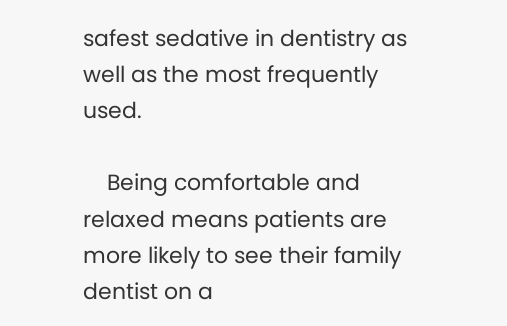safest sedative in dentistry as well as the most frequently used.

    Being comfortable and relaxed means patients are more likely to see their family dentist on a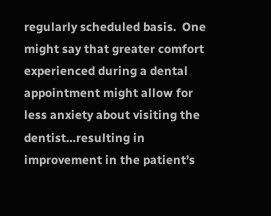regularly scheduled basis.  One might say that greater comfort experienced during a dental appointment might allow for less anxiety about visiting the dentist…resulting in improvement in the patient’s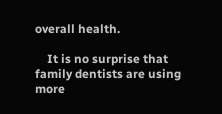overall health.

    It is no surprise that family dentists are using more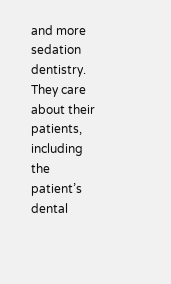and more sedation dentistry.  They care about their patients, including the patient’s dental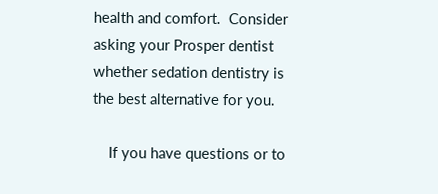health and comfort.  Consider asking your Prosper dentist whether sedation dentistry is the best alternative for you.

    If you have questions or to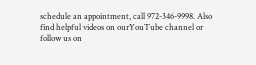schedule an appointment, call 972-346-9998. Also find helpful videos on ourYouTube channel or follow us on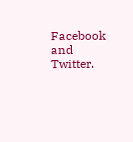Facebook and Twitter.